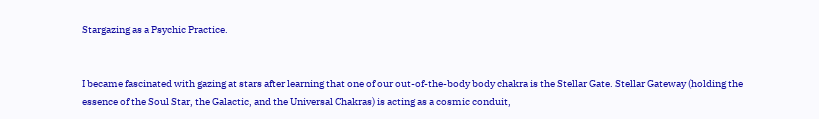Stargazing as a Psychic Practice.


I became fascinated with gazing at stars after learning that one of our out-of-the-body body chakra is the Stellar Gate. Stellar Gateway (holding the essence of the Soul Star, the Galactic, and the Universal Chakras) is acting as a cosmic conduit,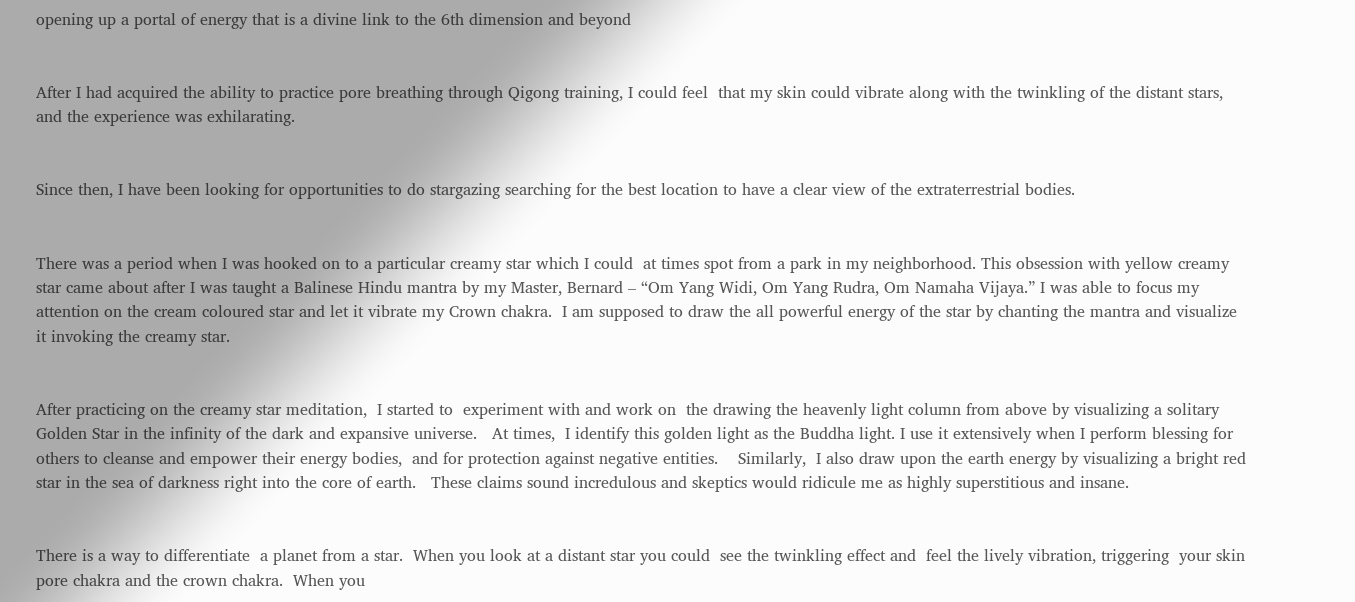opening up a portal of energy that is a divine link to the 6th dimension and beyond


After I had acquired the ability to practice pore breathing through Qigong training, I could feel  that my skin could vibrate along with the twinkling of the distant stars, and the experience was exhilarating.


Since then, I have been looking for opportunities to do stargazing searching for the best location to have a clear view of the extraterrestrial bodies.


There was a period when I was hooked on to a particular creamy star which I could  at times spot from a park in my neighborhood. This obsession with yellow creamy star came about after I was taught a Balinese Hindu mantra by my Master, Bernard – “Om Yang Widi, Om Yang Rudra, Om Namaha Vijaya.” I was able to focus my attention on the cream coloured star and let it vibrate my Crown chakra.  I am supposed to draw the all powerful energy of the star by chanting the mantra and visualize it invoking the creamy star.


After practicing on the creamy star meditation,  I started to  experiment with and work on  the drawing the heavenly light column from above by visualizing a solitary  Golden Star in the infinity of the dark and expansive universe.   At times,  I identify this golden light as the Buddha light. I use it extensively when I perform blessing for others to cleanse and empower their energy bodies,  and for protection against negative entities.    Similarly,  I also draw upon the earth energy by visualizing a bright red star in the sea of darkness right into the core of earth.   These claims sound incredulous and skeptics would ridicule me as highly superstitious and insane.


There is a way to differentiate  a planet from a star.  When you look at a distant star you could  see the twinkling effect and  feel the lively vibration, triggering  your skin pore chakra and the crown chakra.  When you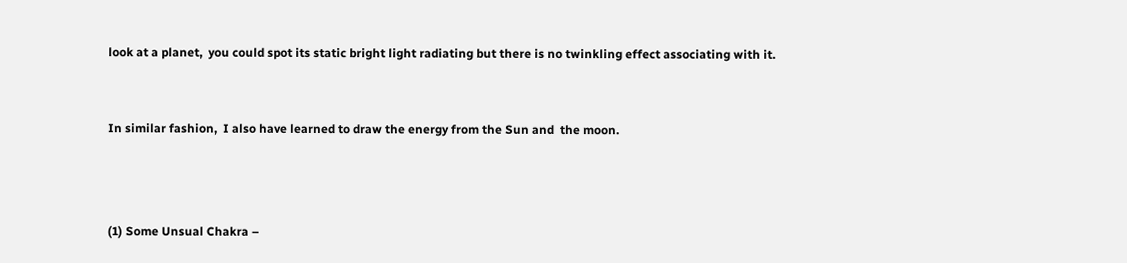look at a planet,  you could spot its static bright light radiating but there is no twinkling effect associating with it.


In similar fashion,  I also have learned to draw the energy from the Sun and  the moon.



(1) Some Unsual Chakra –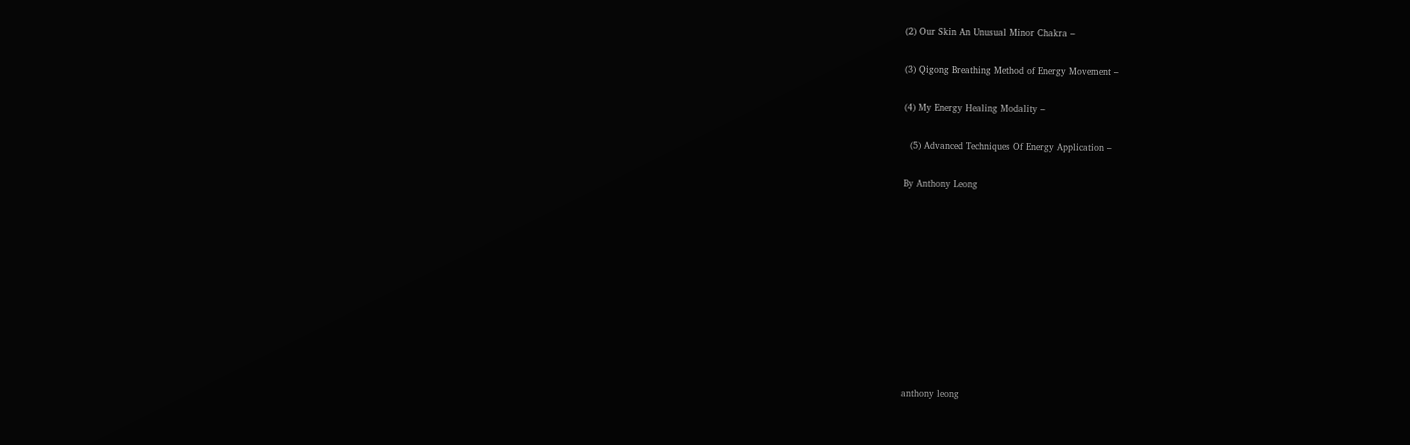(2) Our Skin An Unusual Minor Chakra –

(3) Qigong Breathing Method of Energy Movement –

(4) My Energy Healing Modality –

  (5) Advanced Techniques Of Energy Application –

By Anthony Leong










anthony leong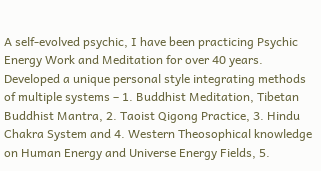A self-evolved psychic, I have been practicing Psychic Energy Work and Meditation for over 40 years. Developed a unique personal style integrating methods of multiple systems – 1. Buddhist Meditation, Tibetan Buddhist Mantra, 2. Taoist Qigong Practice, 3. Hindu Chakra System and 4. Western Theosophical knowledge on Human Energy and Universe Energy Fields, 5.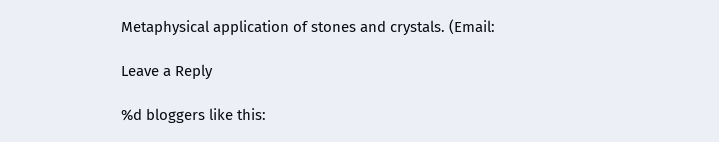Metaphysical application of stones and crystals. (Email:

Leave a Reply

%d bloggers like this: